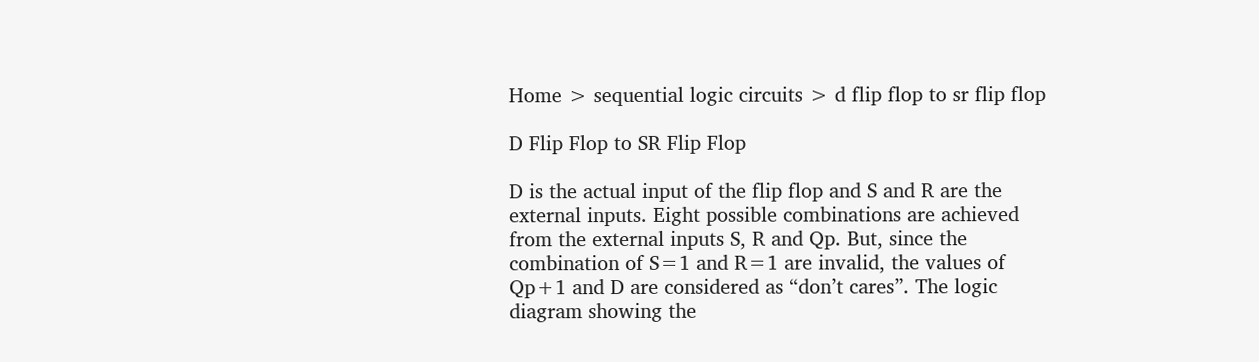Home > sequential logic circuits > d flip flop to sr flip flop

D Flip Flop to SR Flip Flop

D is the actual input of the flip flop and S and R are the external inputs. Eight possible combinations are achieved from the external inputs S, R and Qp. But, since the combination of S=1 and R=1 are invalid, the values of Qp+1 and D are considered as “don’t cares”. The logic diagram showing the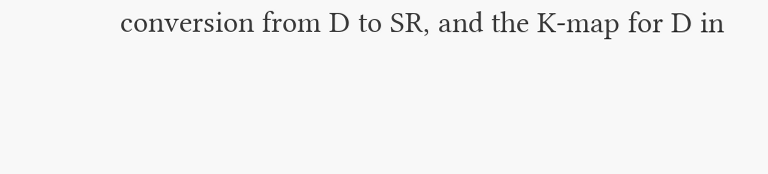conversion from D to SR, and the K-map for D in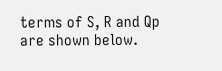terms of S, R and Qp are shown below.